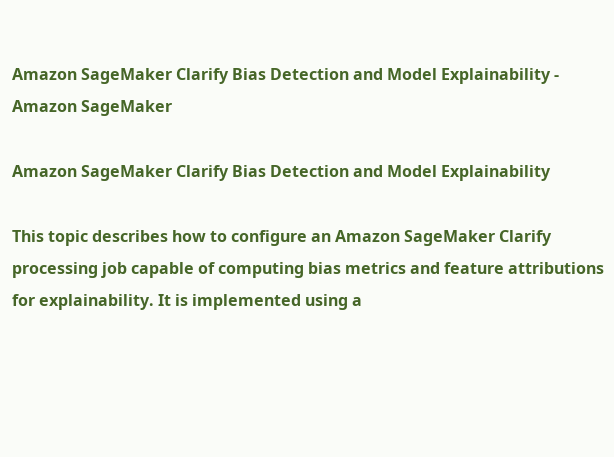Amazon SageMaker Clarify Bias Detection and Model Explainability - Amazon SageMaker

Amazon SageMaker Clarify Bias Detection and Model Explainability

This topic describes how to configure an Amazon SageMaker Clarify processing job capable of computing bias metrics and feature attributions for explainability. It is implemented using a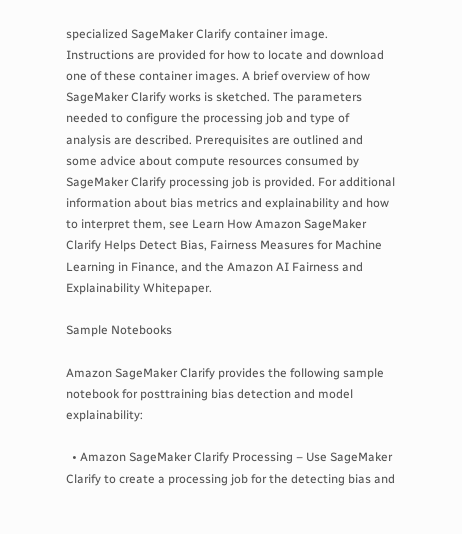specialized SageMaker Clarify container image. Instructions are provided for how to locate and download one of these container images. A brief overview of how SageMaker Clarify works is sketched. The parameters needed to configure the processing job and type of analysis are described. Prerequisites are outlined and some advice about compute resources consumed by SageMaker Clarify processing job is provided. For additional information about bias metrics and explainability and how to interpret them, see Learn How Amazon SageMaker Clarify Helps Detect Bias, Fairness Measures for Machine Learning in Finance, and the Amazon AI Fairness and Explainability Whitepaper.

Sample Notebooks

Amazon SageMaker Clarify provides the following sample notebook for posttraining bias detection and model explainability:

  • Amazon SageMaker Clarify Processing – Use SageMaker Clarify to create a processing job for the detecting bias and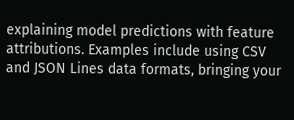explaining model predictions with feature attributions. Examples include using CSV and JSON Lines data formats, bringing your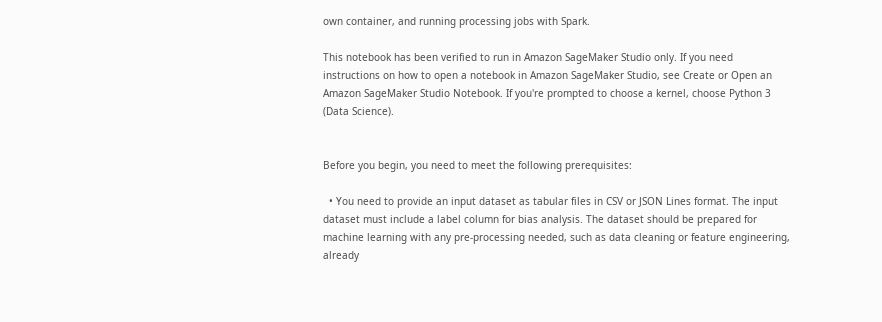own container, and running processing jobs with Spark.

This notebook has been verified to run in Amazon SageMaker Studio only. If you need instructions on how to open a notebook in Amazon SageMaker Studio, see Create or Open an Amazon SageMaker Studio Notebook. If you're prompted to choose a kernel, choose Python 3 (Data Science).


Before you begin, you need to meet the following prerequisites:

  • You need to provide an input dataset as tabular files in CSV or JSON Lines format. The input dataset must include a label column for bias analysis. The dataset should be prepared for machine learning with any pre-processing needed, such as data cleaning or feature engineering, already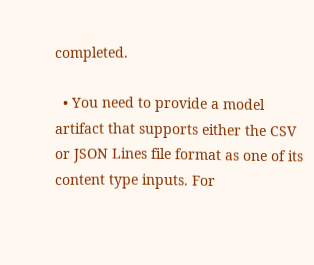completed.

  • You need to provide a model artifact that supports either the CSV or JSON Lines file format as one of its content type inputs. For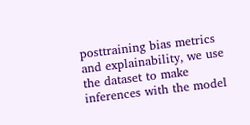posttraining bias metrics and explainability, we use the dataset to make inferences with the model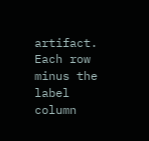artifact. Each row minus the label column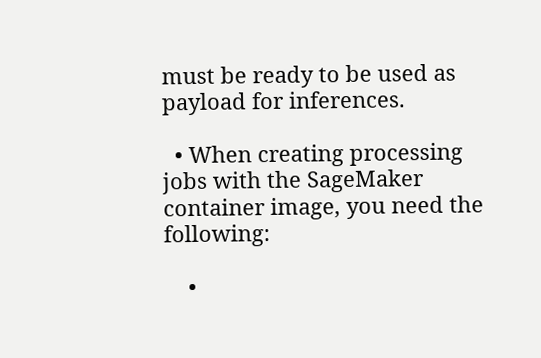must be ready to be used as payload for inferences.

  • When creating processing jobs with the SageMaker container image, you need the following:

    •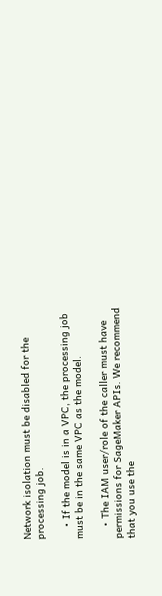Network isolation must be disabled for the processing job.

    • If the model is in a VPC, the processing job must be in the same VPC as the model.

    • The IAM user/role of the caller must have permissions for SageMaker APIs. We recommend that you use the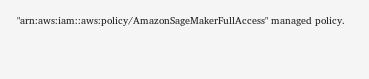"arn:aws:iam::aws:policy/AmazonSageMakerFullAccess" managed policy.